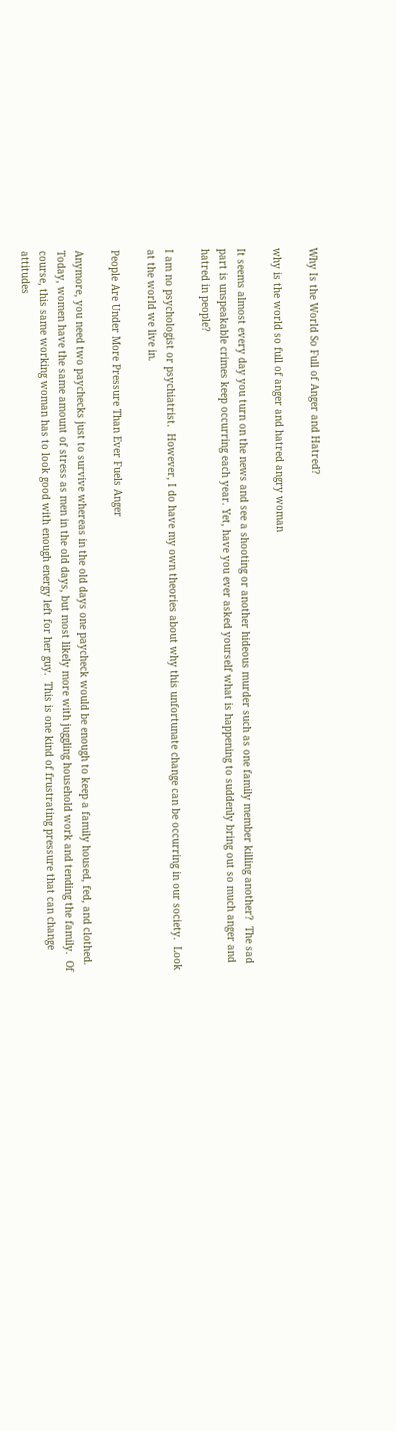Why Is the World So Full of Anger and Hatred?

why is the world so full of anger and hatred angry woman

It seems almost every day you turn on the news and see a shooting or another hideous murder such as one family member killing another?  The sad part is unspeakable crimes keep occurring each year. Yet, have you ever asked yourself what is happening to suddenly bring out so much anger and hatred in people?

I am no psychologist or psychiatrist.  However, I do have my own theories about why this unfortunate change can be occurring in our society.  Look at the world we live in.

People Are Under More Pressure Than Ever Fuels Anger

Anymore, you need two paychecks just to survive whereas in the old days one paycheck would be enough to keep a family housed, fed, and clothed.  Today, women have the same amount of stress as men in the old days, but most likely more with juggling household work and tending the family.  Of course, this same working woman has to look good with enough energy left for her guy.  This is one kind of frustrating pressure that can change attitudes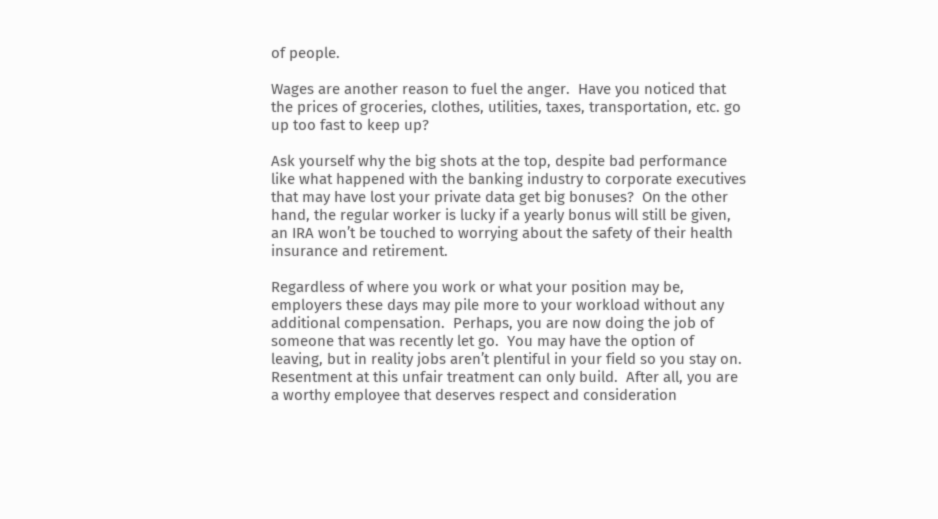of people.

Wages are another reason to fuel the anger.  Have you noticed that the prices of groceries, clothes, utilities, taxes, transportation, etc. go up too fast to keep up?

Ask yourself why the big shots at the top, despite bad performance like what happened with the banking industry to corporate executives that may have lost your private data get big bonuses?  On the other hand, the regular worker is lucky if a yearly bonus will still be given, an IRA won’t be touched to worrying about the safety of their health insurance and retirement.

Regardless of where you work or what your position may be, employers these days may pile more to your workload without any additional compensation.  Perhaps, you are now doing the job of someone that was recently let go.  You may have the option of leaving, but in reality jobs aren’t plentiful in your field so you stay on.  Resentment at this unfair treatment can only build.  After all, you are a worthy employee that deserves respect and consideration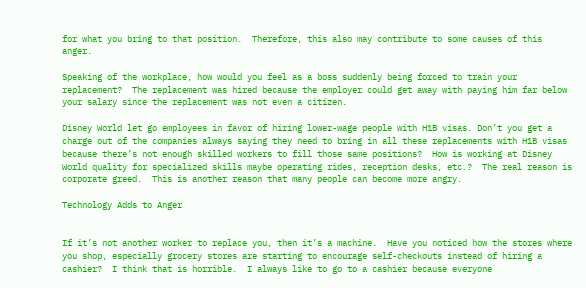for what you bring to that position.  Therefore, this also may contribute to some causes of this anger.

Speaking of the workplace, how would you feel as a boss suddenly being forced to train your replacement?  The replacement was hired because the employer could get away with paying him far below your salary since the replacement was not even a citizen.

Disney World let go employees in favor of hiring lower-wage people with H1B visas. Don’t you get a charge out of the companies always saying they need to bring in all these replacements with H1B visas because there’s not enough skilled workers to fill those same positions?  How is working at Disney World quality for specialized skills maybe operating rides, reception desks, etc.?  The real reason is corporate greed.  This is another reason that many people can become more angry.

Technology Adds to Anger


If it’s not another worker to replace you, then it’s a machine.  Have you noticed how the stores where you shop, especially grocery stores are starting to encourage self-checkouts instead of hiring a cashier?  I think that is horrible.  I always like to go to a cashier because everyone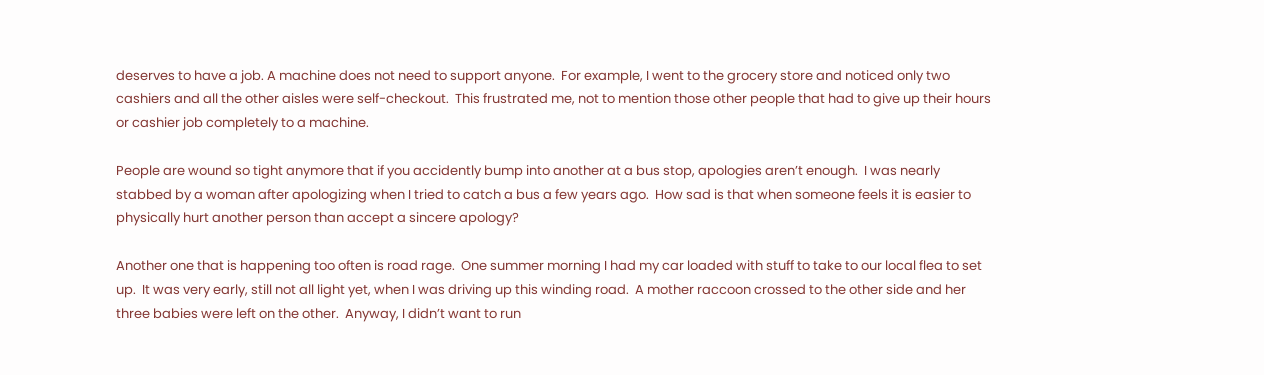deserves to have a job. A machine does not need to support anyone.  For example, I went to the grocery store and noticed only two cashiers and all the other aisles were self-checkout.  This frustrated me, not to mention those other people that had to give up their hours or cashier job completely to a machine.

People are wound so tight anymore that if you accidently bump into another at a bus stop, apologies aren’t enough.  I was nearly stabbed by a woman after apologizing when I tried to catch a bus a few years ago.  How sad is that when someone feels it is easier to physically hurt another person than accept a sincere apology?

Another one that is happening too often is road rage.  One summer morning I had my car loaded with stuff to take to our local flea to set up.  It was very early, still not all light yet, when I was driving up this winding road.  A mother raccoon crossed to the other side and her three babies were left on the other.  Anyway, I didn’t want to run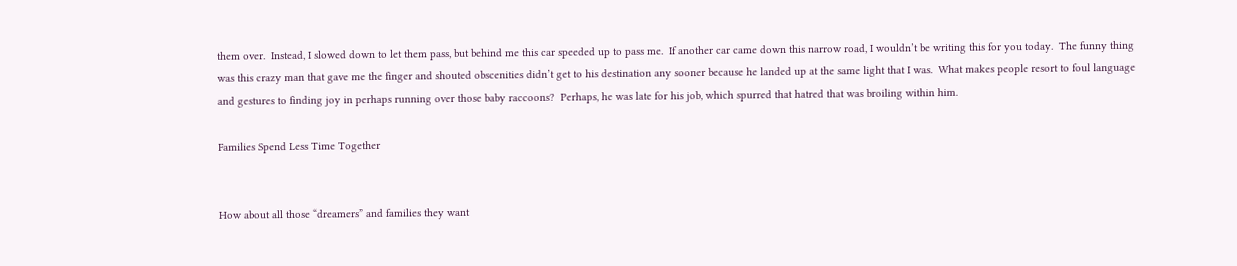them over.  Instead, I slowed down to let them pass, but behind me this car speeded up to pass me.  If another car came down this narrow road, I wouldn’t be writing this for you today.  The funny thing was this crazy man that gave me the finger and shouted obscenities didn’t get to his destination any sooner because he landed up at the same light that I was.  What makes people resort to foul language and gestures to finding joy in perhaps running over those baby raccoons?  Perhaps, he was late for his job, which spurred that hatred that was broiling within him.

Families Spend Less Time Together


How about all those “dreamers” and families they want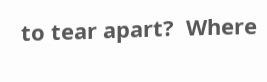to tear apart?  Where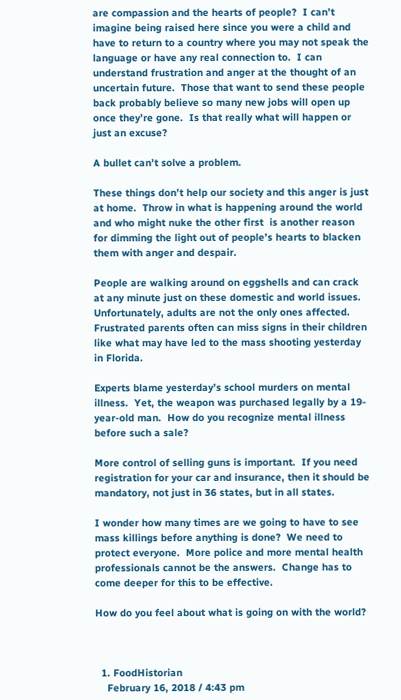are compassion and the hearts of people?  I can’t imagine being raised here since you were a child and have to return to a country where you may not speak the language or have any real connection to.  I can understand frustration and anger at the thought of an uncertain future.  Those that want to send these people back probably believe so many new jobs will open up once they’re gone.  Is that really what will happen or just an excuse?

A bullet can’t solve a problem.

These things don’t help our society and this anger is just at home.  Throw in what is happening around the world and who might nuke the other first  is another reason for dimming the light out of people’s hearts to blacken them with anger and despair.

People are walking around on eggshells and can crack at any minute just on these domestic and world issues.  Unfortunately, adults are not the only ones affected.  Frustrated parents often can miss signs in their children like what may have led to the mass shooting yesterday in Florida.

Experts blame yesterday’s school murders on mental illness.  Yet, the weapon was purchased legally by a 19-year-old man.  How do you recognize mental illness before such a sale?

More control of selling guns is important.  If you need registration for your car and insurance, then it should be mandatory, not just in 36 states, but in all states.

I wonder how many times are we going to have to see mass killings before anything is done?  We need to protect everyone.  More police and more mental health professionals cannot be the answers.  Change has to come deeper for this to be effective.

How do you feel about what is going on with the world?



  1. FoodHistorian
    February 16, 2018 / 4:43 pm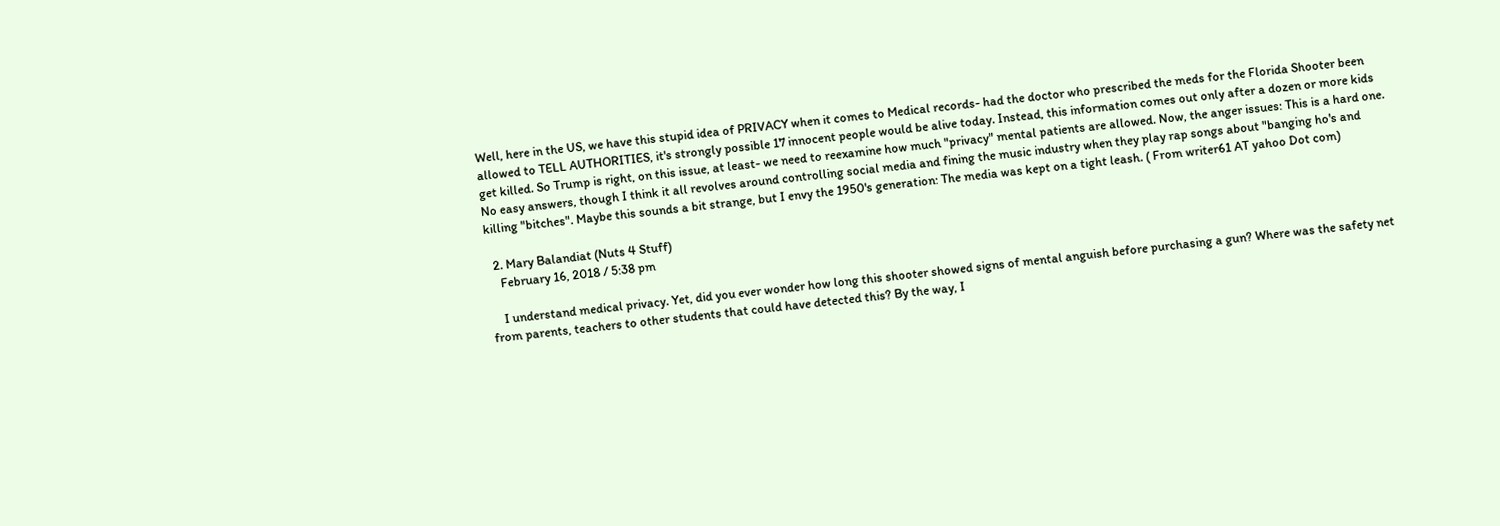Well, here in the US, we have this stupid idea of PRIVACY when it comes to Medical records- had the doctor who prescribed the meds for the Florida Shooter been allowed to TELL AUTHORITIES, it's strongly possible 17 innocent people would be alive today. Instead, this information comes out only after a dozen or more kids get killed. So Trump is right, on this issue, at least- we need to reexamine how much "privacy" mental patients are allowed. Now, the anger issues: This is a hard one. No easy answers, though I think it all revolves around controlling social media and fining the music industry when they play rap songs about "banging ho's and killing "bitches". Maybe this sounds a bit strange, but I envy the 1950's generation: The media was kept on a tight leash. ( From writer61 AT yahoo Dot com)

  2. Mary Balandiat (Nuts 4 Stuff)
    February 16, 2018 / 5:38 pm

    I understand medical privacy. Yet, did you ever wonder how long this shooter showed signs of mental anguish before purchasing a gun? Where was the safety net from parents, teachers to other students that could have detected this? By the way, I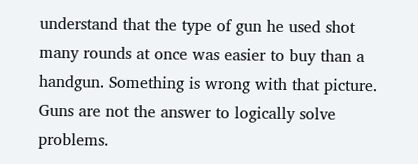understand that the type of gun he used shot many rounds at once was easier to buy than a handgun. Something is wrong with that picture. Guns are not the answer to logically solve problems.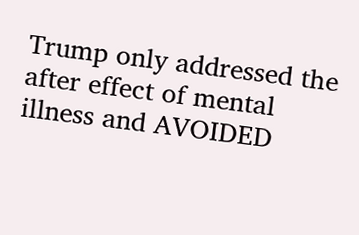Trump only addressed the after effect of mental illness and AVOIDED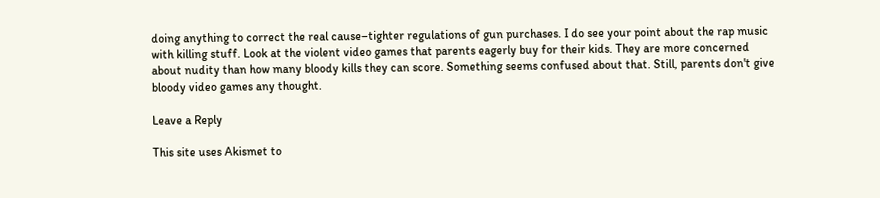doing anything to correct the real cause–tighter regulations of gun purchases. I do see your point about the rap music with killing stuff. Look at the violent video games that parents eagerly buy for their kids. They are more concerned about nudity than how many bloody kills they can score. Something seems confused about that. Still, parents don't give bloody video games any thought.

Leave a Reply

This site uses Akismet to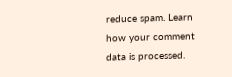reduce spam. Learn how your comment data is processed.